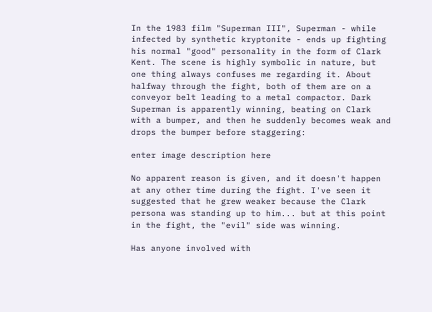In the 1983 film "Superman III", Superman - while infected by synthetic kryptonite - ends up fighting his normal "good" personality in the form of Clark Kent. The scene is highly symbolic in nature, but one thing always confuses me regarding it. About halfway through the fight, both of them are on a conveyor belt leading to a metal compactor. Dark Superman is apparently winning, beating on Clark with a bumper, and then he suddenly becomes weak and drops the bumper before staggering:

enter image description here

No apparent reason is given, and it doesn't happen at any other time during the fight. I've seen it suggested that he grew weaker because the Clark persona was standing up to him... but at this point in the fight, the "evil" side was winning.

Has anyone involved with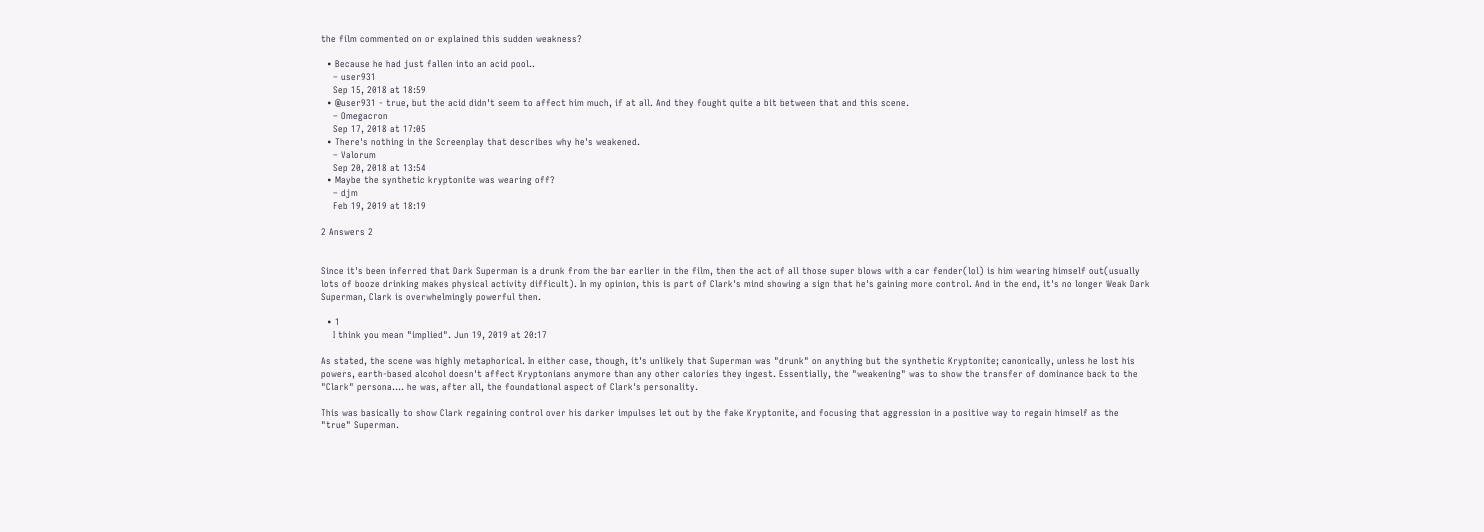the film commented on or explained this sudden weakness?

  • Because he had just fallen into an acid pool..
    – user931
    Sep 15, 2018 at 18:59
  • @user931 - true, but the acid didn't seem to affect him much, if at all. And they fought quite a bit between that and this scene.
    – Omegacron
    Sep 17, 2018 at 17:05
  • There's nothing in the Screenplay that describes why he's weakened.
    – Valorum
    Sep 20, 2018 at 13:54
  • Maybe the synthetic kryptonite was wearing off?
    – djm
    Feb 19, 2019 at 18:19

2 Answers 2


Since it's been inferred that Dark Superman is a drunk from the bar earlier in the film, then the act of all those super blows with a car fender(lol) is him wearing himself out(usually lots of booze drinking makes physical activity difficult). In my opinion, this is part of Clark's mind showing a sign that he's gaining more control. And in the end, it's no longer Weak Dark Superman, Clark is overwhelmingly powerful then.

  • 1
    I think you mean "implied". Jun 19, 2019 at 20:17

As stated, the scene was highly metaphorical. In either case, though, it's unlikely that Superman was "drunk" on anything but the synthetic Kryptonite; canonically, unless he lost his powers, earth-based alcohol doesn't affect Kryptonians anymore than any other calories they ingest. Essentially, the "weakening" was to show the transfer of dominance back to the "Clark" persona.... he was, after all, the foundational aspect of Clark's personality.

This was basically to show Clark regaining control over his darker impulses let out by the fake Kryptonite, and focusing that aggression in a positive way to regain himself as the "true" Superman.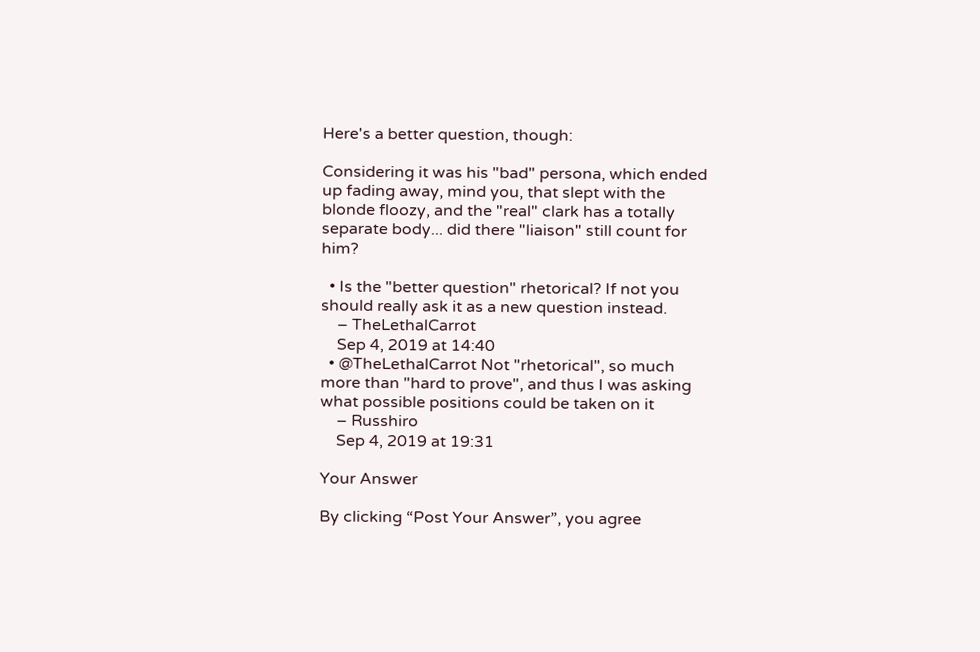Here's a better question, though:

Considering it was his "bad" persona, which ended up fading away, mind you, that slept with the blonde floozy, and the "real" clark has a totally separate body... did there "liaison" still count for him?

  • Is the "better question" rhetorical? If not you should really ask it as a new question instead.
    – TheLethalCarrot
    Sep 4, 2019 at 14:40
  • @TheLethalCarrot Not "rhetorical", so much more than "hard to prove", and thus I was asking what possible positions could be taken on it
    – Russhiro
    Sep 4, 2019 at 19:31

Your Answer

By clicking “Post Your Answer”, you agree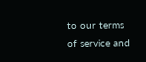to our terms of service and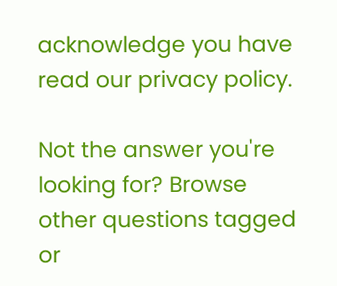acknowledge you have read our privacy policy.

Not the answer you're looking for? Browse other questions tagged or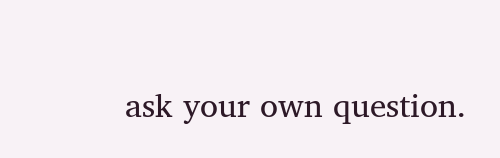ask your own question.